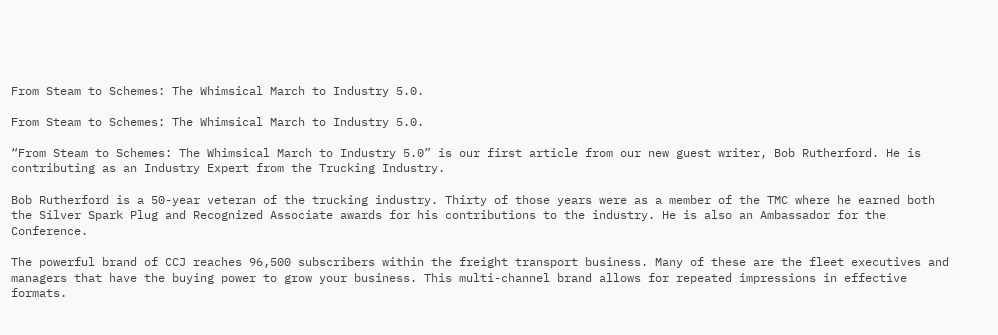From Steam to Schemes: The Whimsical March to Industry 5.0.

From Steam to Schemes: The Whimsical March to Industry 5.0.

“From Steam to Schemes: The Whimsical March to Industry 5.0” is our first article from our new guest writer, Bob Rutherford. He is contributing as an Industry Expert from the Trucking Industry.

Bob Rutherford is a 50-year veteran of the trucking industry. Thirty of those years were as a member of the TMC where he earned both the Silver Spark Plug and Recognized Associate awards for his contributions to the industry. He is also an Ambassador for the Conference.

The powerful brand of CCJ reaches 96,500 subscribers within the freight transport business. Many of these are the fleet executives and managers that have the buying power to grow your business. This multi-channel brand allows for repeated impressions in effective formats.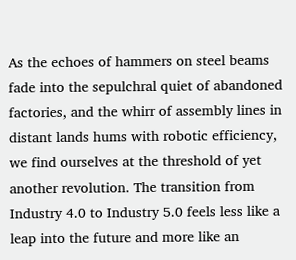As the echoes of hammers on steel beams fade into the sepulchral quiet of abandoned factories, and the whirr of assembly lines in distant lands hums with robotic efficiency, we find ourselves at the threshold of yet another revolution. The transition from Industry 4.0 to Industry 5.0 feels less like a leap into the future and more like an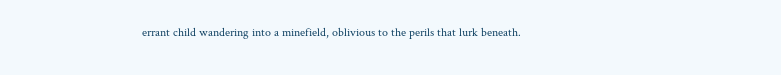errant child wandering into a minefield, oblivious to the perils that lurk beneath.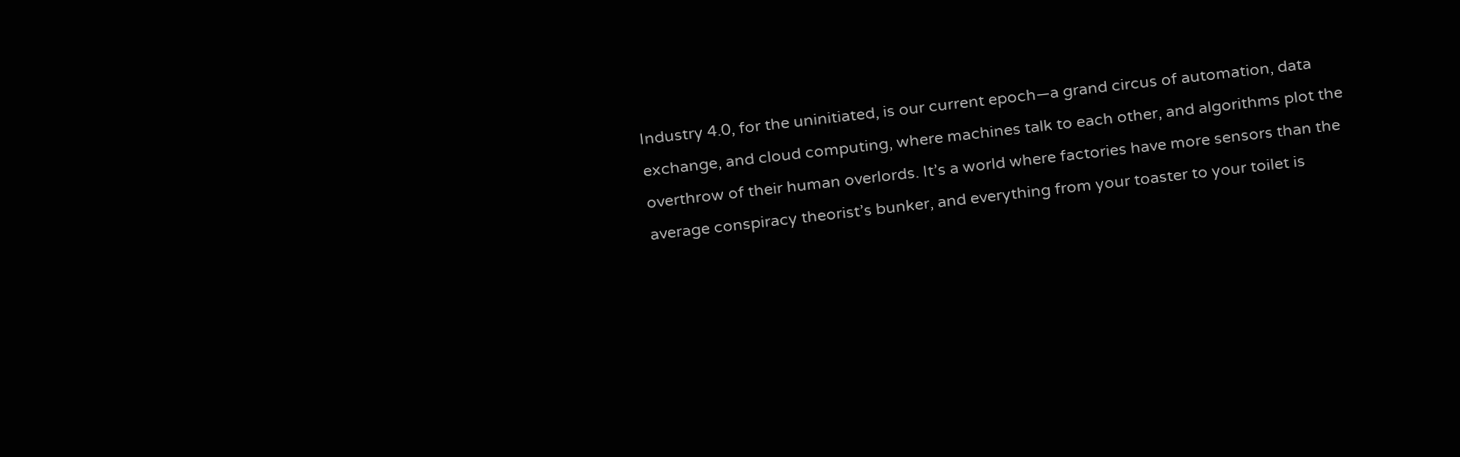Industry 4.0, for the uninitiated, is our current epoch—a grand circus of automation, data exchange, and cloud computing, where machines talk to each other, and algorithms plot the overthrow of their human overlords. It’s a world where factories have more sensors than the average conspiracy theorist’s bunker, and everything from your toaster to your toilet is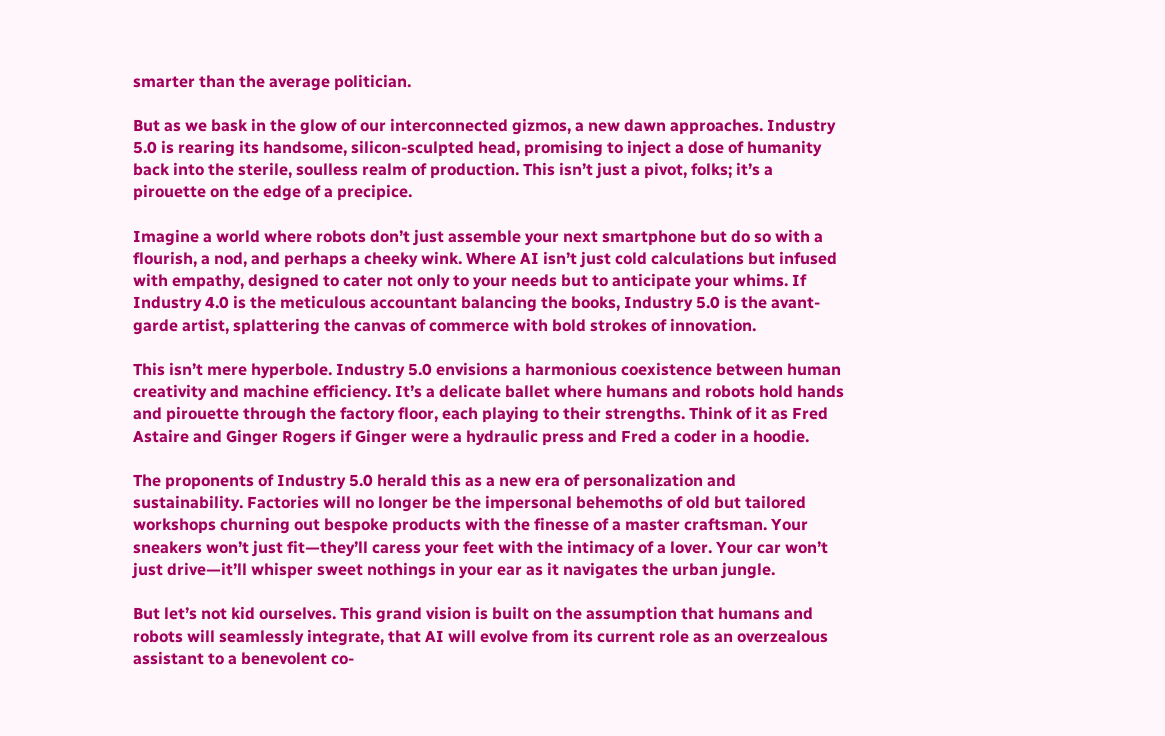smarter than the average politician.

But as we bask in the glow of our interconnected gizmos, a new dawn approaches. Industry 5.0 is rearing its handsome, silicon-sculpted head, promising to inject a dose of humanity back into the sterile, soulless realm of production. This isn’t just a pivot, folks; it’s a pirouette on the edge of a precipice.

Imagine a world where robots don’t just assemble your next smartphone but do so with a flourish, a nod, and perhaps a cheeky wink. Where AI isn’t just cold calculations but infused with empathy, designed to cater not only to your needs but to anticipate your whims. If Industry 4.0 is the meticulous accountant balancing the books, Industry 5.0 is the avant-garde artist, splattering the canvas of commerce with bold strokes of innovation.

This isn’t mere hyperbole. Industry 5.0 envisions a harmonious coexistence between human creativity and machine efficiency. It’s a delicate ballet where humans and robots hold hands and pirouette through the factory floor, each playing to their strengths. Think of it as Fred Astaire and Ginger Rogers if Ginger were a hydraulic press and Fred a coder in a hoodie.

The proponents of Industry 5.0 herald this as a new era of personalization and sustainability. Factories will no longer be the impersonal behemoths of old but tailored workshops churning out bespoke products with the finesse of a master craftsman. Your sneakers won’t just fit—they’ll caress your feet with the intimacy of a lover. Your car won’t just drive—it’ll whisper sweet nothings in your ear as it navigates the urban jungle.

But let’s not kid ourselves. This grand vision is built on the assumption that humans and robots will seamlessly integrate, that AI will evolve from its current role as an overzealous assistant to a benevolent co-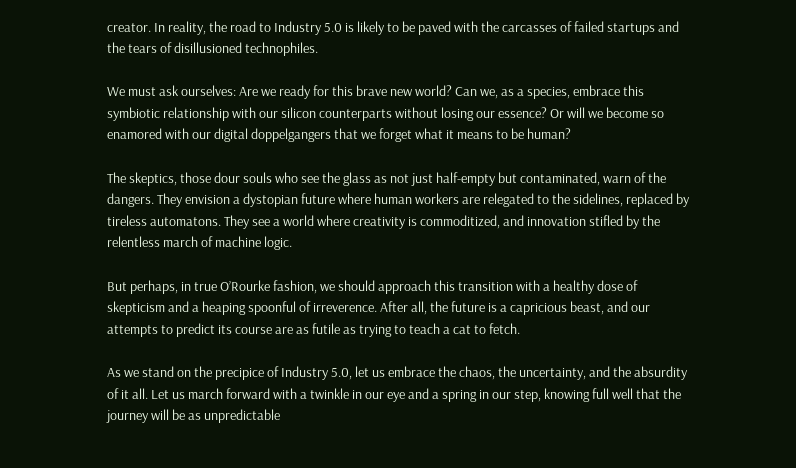creator. In reality, the road to Industry 5.0 is likely to be paved with the carcasses of failed startups and the tears of disillusioned technophiles.

We must ask ourselves: Are we ready for this brave new world? Can we, as a species, embrace this symbiotic relationship with our silicon counterparts without losing our essence? Or will we become so enamored with our digital doppelgangers that we forget what it means to be human?

The skeptics, those dour souls who see the glass as not just half-empty but contaminated, warn of the dangers. They envision a dystopian future where human workers are relegated to the sidelines, replaced by tireless automatons. They see a world where creativity is commoditized, and innovation stifled by the relentless march of machine logic.

But perhaps, in true O’Rourke fashion, we should approach this transition with a healthy dose of skepticism and a heaping spoonful of irreverence. After all, the future is a capricious beast, and our attempts to predict its course are as futile as trying to teach a cat to fetch.

As we stand on the precipice of Industry 5.0, let us embrace the chaos, the uncertainty, and the absurdity of it all. Let us march forward with a twinkle in our eye and a spring in our step, knowing full well that the journey will be as unpredictable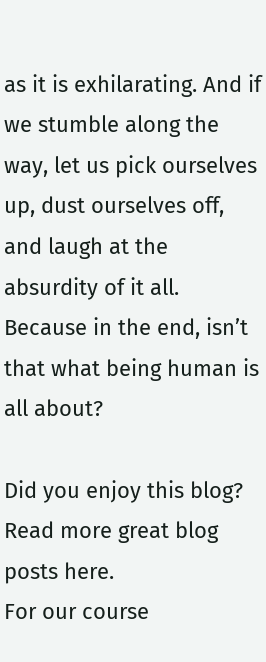as it is exhilarating. And if we stumble along the way, let us pick ourselves up, dust ourselves off, and laugh at the absurdity of it all. Because in the end, isn’t that what being human is all about?

Did you enjoy this blog? Read more great blog posts here.
For our course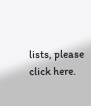lists, please click here.